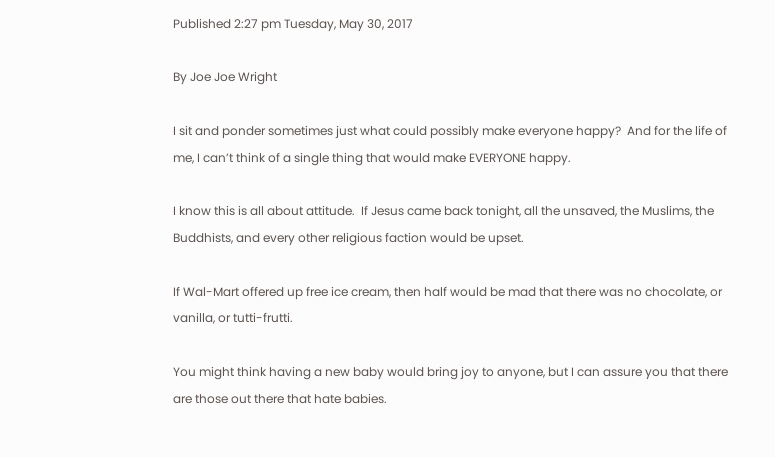Published 2:27 pm Tuesday, May 30, 2017

By Joe Joe Wright

I sit and ponder sometimes just what could possibly make everyone happy?  And for the life of me, I can’t think of a single thing that would make EVERYONE happy.

I know this is all about attitude.  If Jesus came back tonight, all the unsaved, the Muslims, the Buddhists, and every other religious faction would be upset.

If Wal-Mart offered up free ice cream, then half would be mad that there was no chocolate, or vanilla, or tutti-frutti.

You might think having a new baby would bring joy to anyone, but I can assure you that there are those out there that hate babies.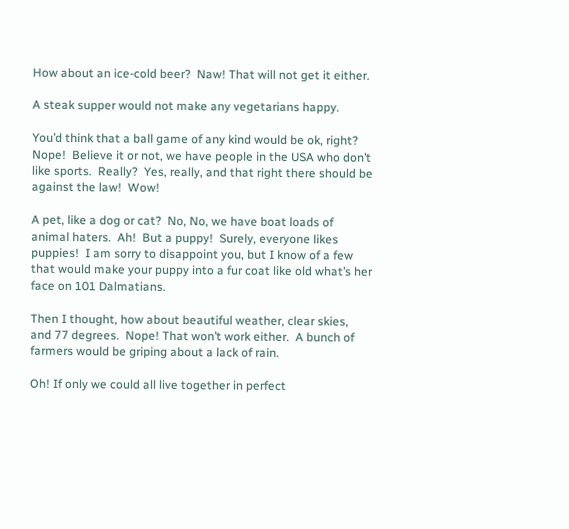How about an ice-cold beer?  Naw! That will not get it either.

A steak supper would not make any vegetarians happy.

You’d think that a ball game of any kind would be ok, right?  Nope!  Believe it or not, we have people in the USA who don’t like sports.  Really?  Yes, really, and that right there should be against the law!  Wow!

A pet, like a dog or cat?  No, No, we have boat loads of animal haters.  Ah!  But a puppy!  Surely, everyone likes puppies!  I am sorry to disappoint you, but I know of a few that would make your puppy into a fur coat like old what’s her face on 101 Dalmatians.

Then I thought, how about beautiful weather, clear skies, and 77 degrees.  Nope! That won’t work either.  A bunch of farmers would be griping about a lack of rain.

Oh! If only we could all live together in perfect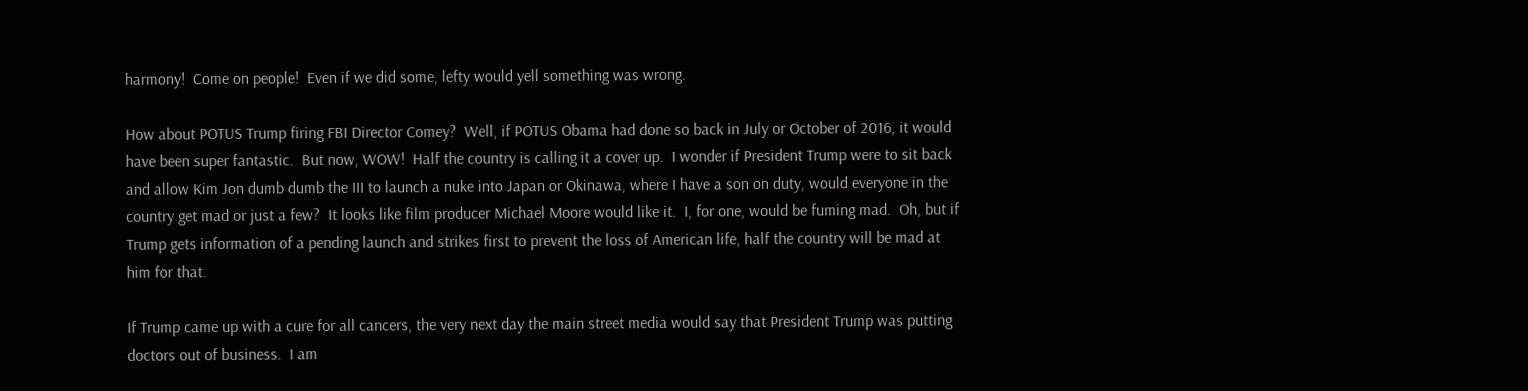harmony!  Come on people!  Even if we did some, lefty would yell something was wrong.

How about POTUS Trump firing FBI Director Comey?  Well, if POTUS Obama had done so back in July or October of 2016, it would have been super fantastic.  But now, WOW!  Half the country is calling it a cover up.  I wonder if President Trump were to sit back and allow Kim Jon dumb dumb the III to launch a nuke into Japan or Okinawa, where I have a son on duty, would everyone in the country get mad or just a few?  It looks like film producer Michael Moore would like it.  I, for one, would be fuming mad.  Oh, but if Trump gets information of a pending launch and strikes first to prevent the loss of American life, half the country will be mad at him for that.

If Trump came up with a cure for all cancers, the very next day the main street media would say that President Trump was putting doctors out of business.  I am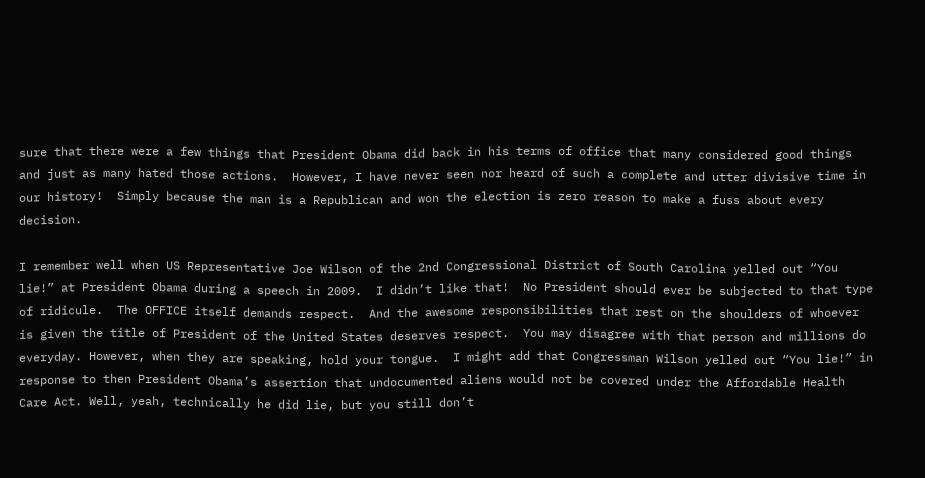sure that there were a few things that President Obama did back in his terms of office that many considered good things and just as many hated those actions.  However, I have never seen nor heard of such a complete and utter divisive time in our history!  Simply because the man is a Republican and won the election is zero reason to make a fuss about every decision.

I remember well when US Representative Joe Wilson of the 2nd Congressional District of South Carolina yelled out “You lie!” at President Obama during a speech in 2009.  I didn’t like that!  No President should ever be subjected to that type of ridicule.  The OFFICE itself demands respect.  And the awesome responsibilities that rest on the shoulders of whoever is given the title of President of the United States deserves respect.  You may disagree with that person and millions do everyday. However, when they are speaking, hold your tongue.  I might add that Congressman Wilson yelled out “You lie!” in response to then President Obama’s assertion that undocumented aliens would not be covered under the Affordable Health Care Act. Well, yeah, technically he did lie, but you still don’t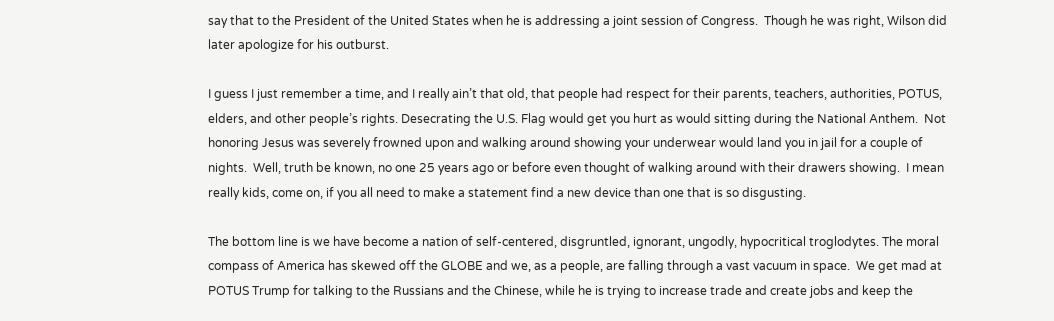say that to the President of the United States when he is addressing a joint session of Congress.  Though he was right, Wilson did later apologize for his outburst.

I guess I just remember a time, and I really ain’t that old, that people had respect for their parents, teachers, authorities, POTUS, elders, and other people’s rights. Desecrating the U.S. Flag would get you hurt as would sitting during the National Anthem.  Not honoring Jesus was severely frowned upon and walking around showing your underwear would land you in jail for a couple of nights.  Well, truth be known, no one 25 years ago or before even thought of walking around with their drawers showing.  I mean really kids, come on, if you all need to make a statement find a new device than one that is so disgusting.

The bottom line is we have become a nation of self-centered, disgruntled, ignorant, ungodly, hypocritical troglodytes. The moral compass of America has skewed off the GLOBE and we, as a people, are falling through a vast vacuum in space.  We get mad at POTUS Trump for talking to the Russians and the Chinese, while he is trying to increase trade and create jobs and keep the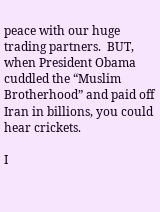peace with our huge trading partners.  BUT, when President Obama cuddled the “Muslim Brotherhood” and paid off Iran in billions, you could hear crickets.

I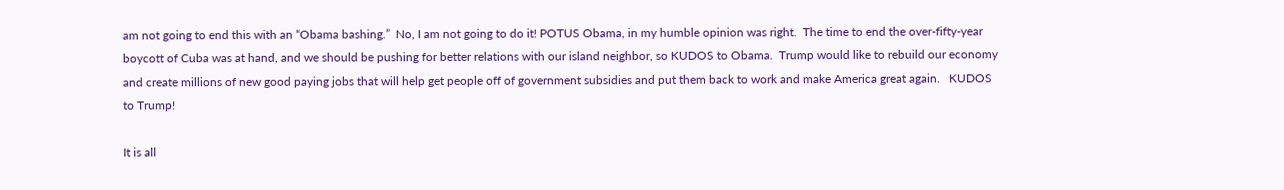am not going to end this with an “Obama bashing.”  No, I am not going to do it! POTUS Obama, in my humble opinion was right.  The time to end the over-fifty-year boycott of Cuba was at hand, and we should be pushing for better relations with our island neighbor, so KUDOS to Obama.  Trump would like to rebuild our economy and create millions of new good paying jobs that will help get people off of government subsidies and put them back to work and make America great again.   KUDOS to Trump!

It is all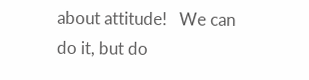about attitude!   We can do it, but do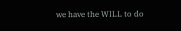we have the WILL to do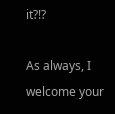it?!?

As always, I welcome your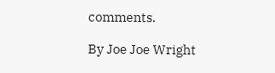comments.

By Joe Joe Wright